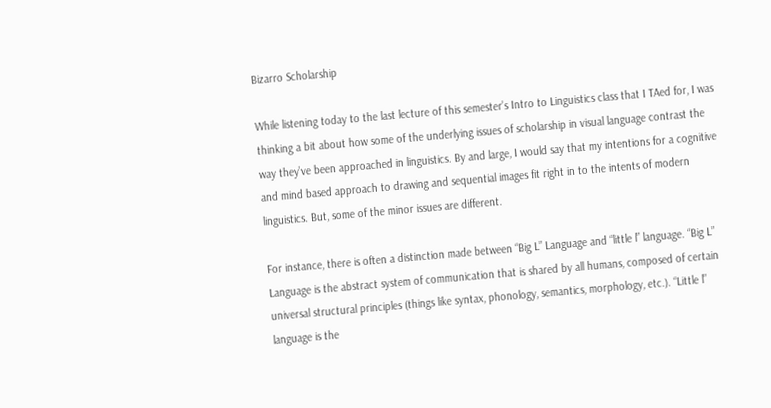Bizarro Scholarship

While listening today to the last lecture of this semester’s Intro to Linguistics class that I TAed for, I was thinking a bit about how some of the underlying issues of scholarship in visual language contrast the way they’ve been approached in linguistics. By and large, I would say that my intentions for a cognitive and mind based approach to drawing and sequential images fit right in to the intents of modern linguistics. But, some of the minor issues are different.

For instance, there is often a distinction made between “Big L” Language and “little l” language. “Big L” Language is the abstract system of communication that is shared by all humans, composed of certain universal structural principles (things like syntax, phonology, semantics, morphology, etc.). “Little l” language is the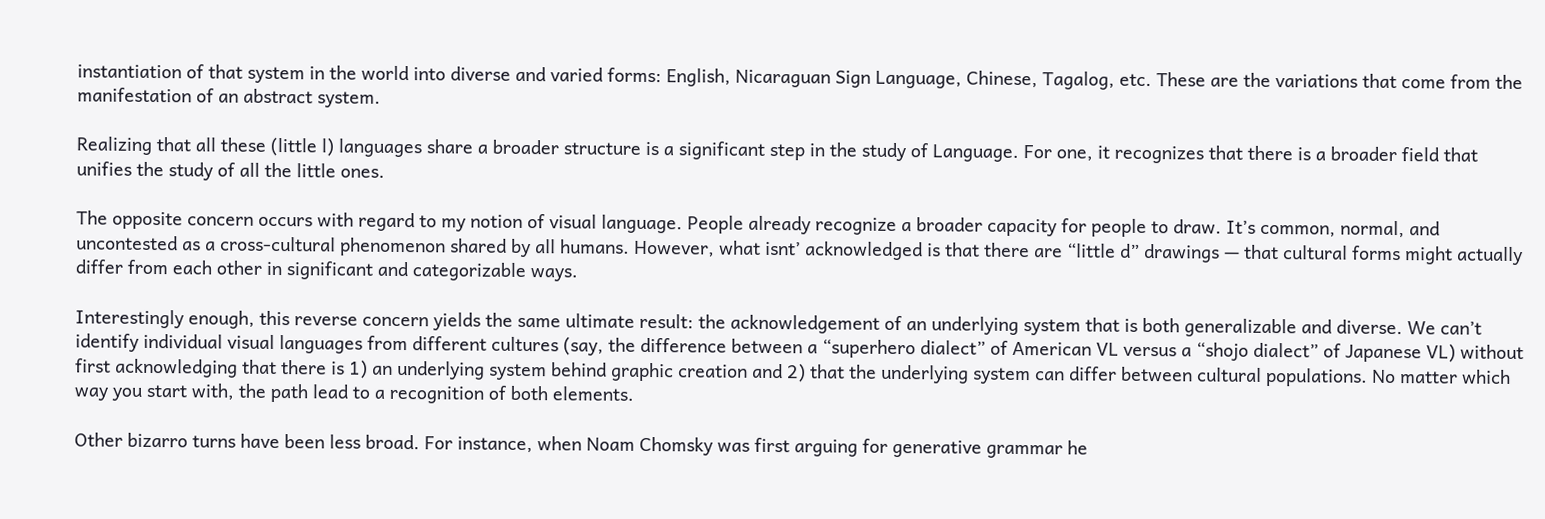instantiation of that system in the world into diverse and varied forms: English, Nicaraguan Sign Language, Chinese, Tagalog, etc. These are the variations that come from the manifestation of an abstract system.

Realizing that all these (little l) languages share a broader structure is a significant step in the study of Language. For one, it recognizes that there is a broader field that unifies the study of all the little ones.

The opposite concern occurs with regard to my notion of visual language. People already recognize a broader capacity for people to draw. It’s common, normal, and uncontested as a cross-cultural phenomenon shared by all humans. However, what isnt’ acknowledged is that there are “little d” drawings — that cultural forms might actually differ from each other in significant and categorizable ways.

Interestingly enough, this reverse concern yields the same ultimate result: the acknowledgement of an underlying system that is both generalizable and diverse. We can’t identify individual visual languages from different cultures (say, the difference between a “superhero dialect” of American VL versus a “shojo dialect” of Japanese VL) without first acknowledging that there is 1) an underlying system behind graphic creation and 2) that the underlying system can differ between cultural populations. No matter which way you start with, the path lead to a recognition of both elements.

Other bizarro turns have been less broad. For instance, when Noam Chomsky was first arguing for generative grammar he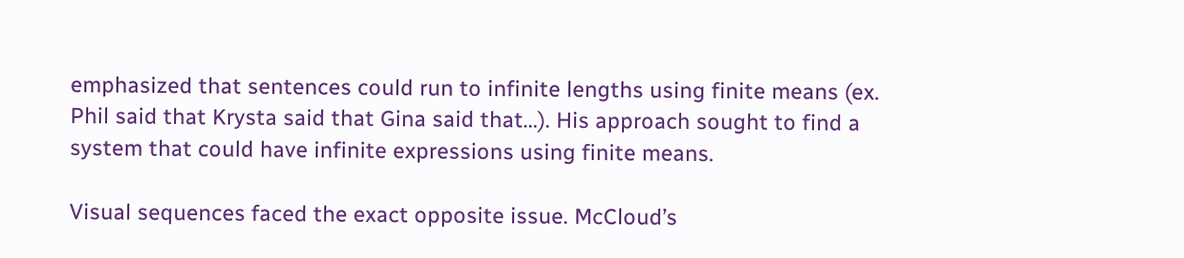emphasized that sentences could run to infinite lengths using finite means (ex. Phil said that Krysta said that Gina said that…). His approach sought to find a system that could have infinite expressions using finite means.

Visual sequences faced the exact opposite issue. McCloud’s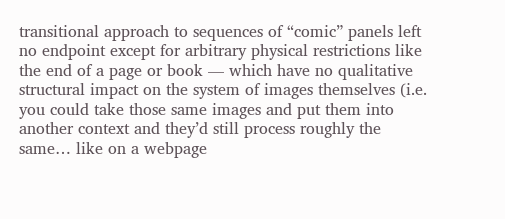transitional approach to sequences of “comic” panels left no endpoint except for arbitrary physical restrictions like the end of a page or book — which have no qualitative structural impact on the system of images themselves (i.e. you could take those same images and put them into another context and they’d still process roughly the same… like on a webpage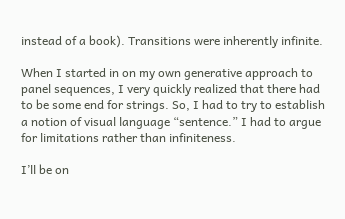instead of a book). Transitions were inherently infinite.

When I started in on my own generative approach to panel sequences, I very quickly realized that there had to be some end for strings. So, I had to try to establish a notion of visual language “sentence.” I had to argue for limitations rather than infiniteness.

I’ll be on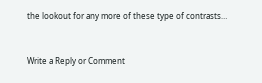the lookout for any more of these type of contrasts…


Write a Reply or Comment